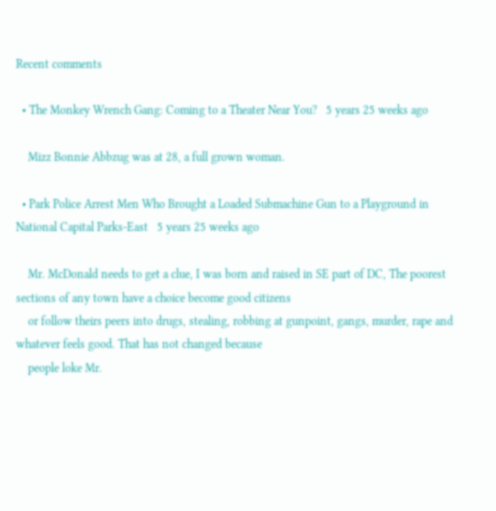Recent comments

  • The Monkey Wrench Gang: Coming to a Theater Near You?   5 years 25 weeks ago

    Mizz Bonnie Abbzug was at 28, a full grown woman.

  • Park Police Arrest Men Who Brought a Loaded Submachine Gun to a Playground in National Capital Parks-East   5 years 25 weeks ago

    Mr. McDonald needs to get a clue, I was born and raised in SE part of DC, The poorest sections of any town have a choice become good citizens
    or follow theirs peers into drugs, stealing, robbing at gunpoint, gangs, murder, rape and whatever feels good. That has not changed because
    people loke Mr.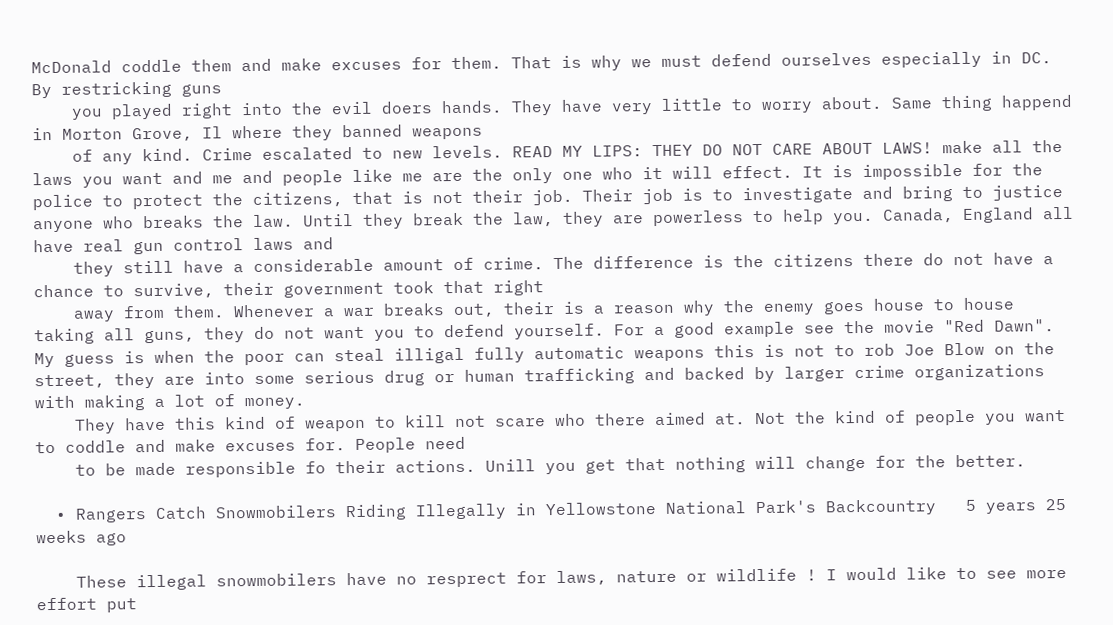McDonald coddle them and make excuses for them. That is why we must defend ourselves especially in DC. By restricking guns
    you played right into the evil doers hands. They have very little to worry about. Same thing happend in Morton Grove, Il where they banned weapons
    of any kind. Crime escalated to new levels. READ MY LIPS: THEY DO NOT CARE ABOUT LAWS! make all the laws you want and me and people like me are the only one who it will effect. It is impossible for the police to protect the citizens, that is not their job. Their job is to investigate and bring to justice anyone who breaks the law. Until they break the law, they are powerless to help you. Canada, England all have real gun control laws and
    they still have a considerable amount of crime. The difference is the citizens there do not have a chance to survive, their government took that right
    away from them. Whenever a war breaks out, their is a reason why the enemy goes house to house taking all guns, they do not want you to defend yourself. For a good example see the movie "Red Dawn". My guess is when the poor can steal illigal fully automatic weapons this is not to rob Joe Blow on the street, they are into some serious drug or human trafficking and backed by larger crime organizations with making a lot of money.
    They have this kind of weapon to kill not scare who there aimed at. Not the kind of people you want to coddle and make excuses for. People need
    to be made responsible fo their actions. Unill you get that nothing will change for the better.

  • Rangers Catch Snowmobilers Riding Illegally in Yellowstone National Park's Backcountry   5 years 25 weeks ago

    These illegal snowmobilers have no resprect for laws, nature or wildlife ! I would like to see more effort put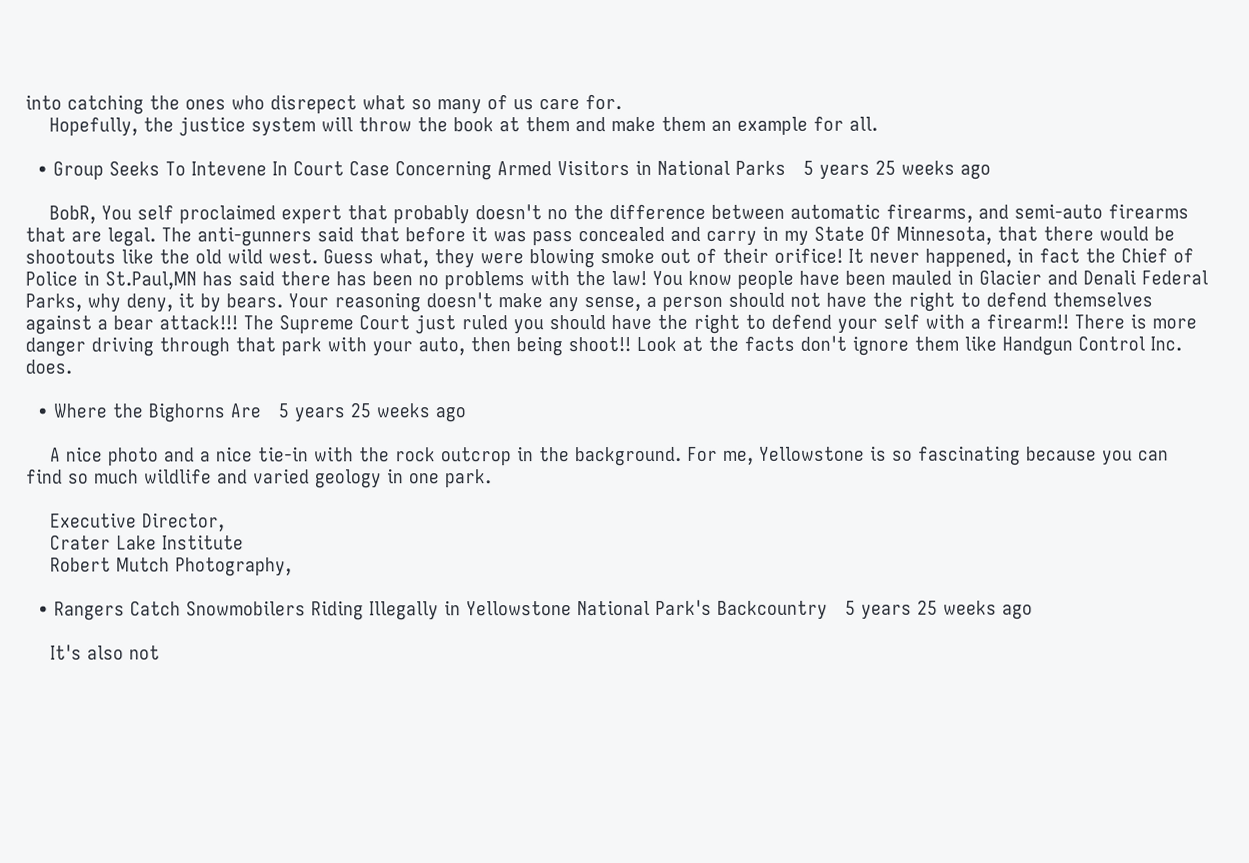into catching the ones who disrepect what so many of us care for.
    Hopefully, the justice system will throw the book at them and make them an example for all.

  • Group Seeks To Intevene In Court Case Concerning Armed Visitors in National Parks   5 years 25 weeks ago

    BobR, You self proclaimed expert that probably doesn't no the difference between automatic firearms, and semi-auto firearms that are legal. The anti-gunners said that before it was pass concealed and carry in my State Of Minnesota, that there would be shootouts like the old wild west. Guess what, they were blowing smoke out of their orifice! It never happened, in fact the Chief of Police in St.Paul,MN has said there has been no problems with the law! You know people have been mauled in Glacier and Denali Federal Parks, why deny, it by bears. Your reasoning doesn't make any sense, a person should not have the right to defend themselves against a bear attack!!! The Supreme Court just ruled you should have the right to defend your self with a firearm!! There is more danger driving through that park with your auto, then being shoot!! Look at the facts don't ignore them like Handgun Control Inc. does.

  • Where the Bighorns Are   5 years 25 weeks ago

    A nice photo and a nice tie-in with the rock outcrop in the background. For me, Yellowstone is so fascinating because you can find so much wildlife and varied geology in one park.

    Executive Director,
    Crater Lake Institute
    Robert Mutch Photography,

  • Rangers Catch Snowmobilers Riding Illegally in Yellowstone National Park's Backcountry   5 years 25 weeks ago

    It's also not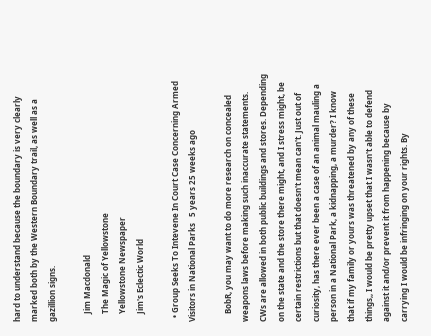hard to understand because the boundary is very clearly marked both by the Western Boundary trail, as well as a gazillion signs.

    Jim Macdonald
    The Magic of Yellowstone
    Yellowstone Newspaper
    Jim's Eclectic World

  • Group Seeks To Intevene In Court Case Concerning Armed Visitors in National Parks   5 years 25 weeks ago

    BobR, you may want to do more research on concealed weapons laws before making such inaccurate statements. CWs are allowed in both public buildings and stores. Depending on the state and the store there might, and I stress might, be certain restrictions but that doesn't mean can't. Just out of curiosity, has there ever been a case of an animal mauling a person in a National Park, a kidnapping, a murder? I know that if my family or yours was threatened by any of these things,, I would be pretty upset that I wasn't able to defend against it and/or prevent it from happening because by carrying I would be infringing on your rights. By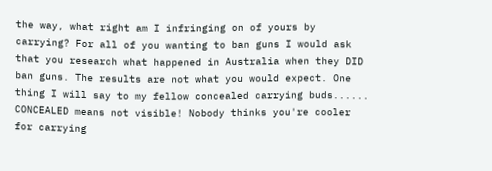the way, what right am I infringing on of yours by carrying? For all of you wanting to ban guns I would ask that you research what happened in Australia when they DID ban guns. The results are not what you would expect. One thing I will say to my fellow concealed carrying buds...... CONCEALED means not visible! Nobody thinks you're cooler for carrying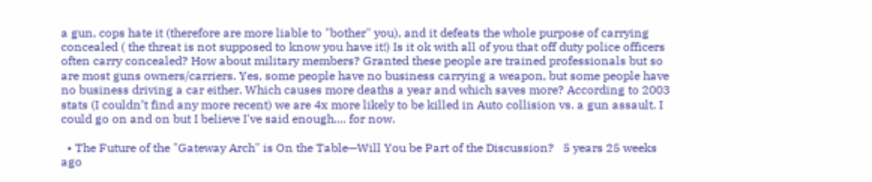a gun, cops hate it (therefore are more liable to "bother" you), and it defeats the whole purpose of carrying concealed ( the threat is not supposed to know you have it!) Is it ok with all of you that off duty police officers often carry concealed? How about military members? Granted these people are trained professionals but so are most guns owners/carriers. Yes, some people have no business carrying a weapon, but some people have no business driving a car either. Which causes more deaths a year and which saves more? According to 2003 stats (I couldn’t find any more recent) we are 4x more likely to be killed in Auto collision vs. a gun assault. I could go on and on but I believe I've said enough.... for now.

  • The Future of the "Gateway Arch" is On the Table—Will You be Part of the Discussion?   5 years 25 weeks ago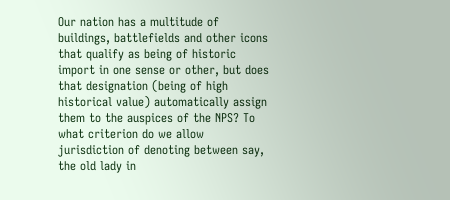Our nation has a multitude of buildings, battlefields and other icons that qualify as being of historic import in one sense or other, but does that designation (being of high historical value) automatically assign them to the auspices of the NPS? To what criterion do we allow jurisdiction of denoting between say, the old lady in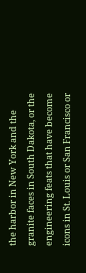the harbor in New York and the granite faces in South Dakota, or the engineering feats that have become icons in St. Louis or San Francisco or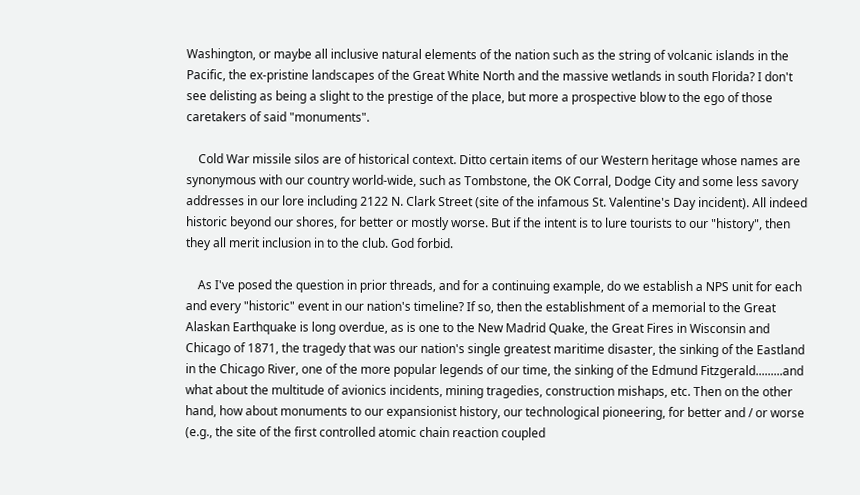Washington, or maybe all inclusive natural elements of the nation such as the string of volcanic islands in the Pacific, the ex-pristine landscapes of the Great White North and the massive wetlands in south Florida? I don't see delisting as being a slight to the prestige of the place, but more a prospective blow to the ego of those caretakers of said "monuments".

    Cold War missile silos are of historical context. Ditto certain items of our Western heritage whose names are synonymous with our country world-wide, such as Tombstone, the OK Corral, Dodge City and some less savory addresses in our lore including 2122 N. Clark Street (site of the infamous St. Valentine's Day incident). All indeed historic beyond our shores, for better or mostly worse. But if the intent is to lure tourists to our "history", then they all merit inclusion in to the club. God forbid.

    As I've posed the question in prior threads, and for a continuing example, do we establish a NPS unit for each and every "historic" event in our nation's timeline? If so, then the establishment of a memorial to the Great Alaskan Earthquake is long overdue, as is one to the New Madrid Quake, the Great Fires in Wisconsin and Chicago of 1871, the tragedy that was our nation's single greatest maritime disaster, the sinking of the Eastland in the Chicago River, one of the more popular legends of our time, the sinking of the Edmund Fitzgerald.........and what about the multitude of avionics incidents, mining tragedies, construction mishaps, etc. Then on the other hand, how about monuments to our expansionist history, our technological pioneering, for better and / or worse (e.g., the site of the first controlled atomic chain reaction coupled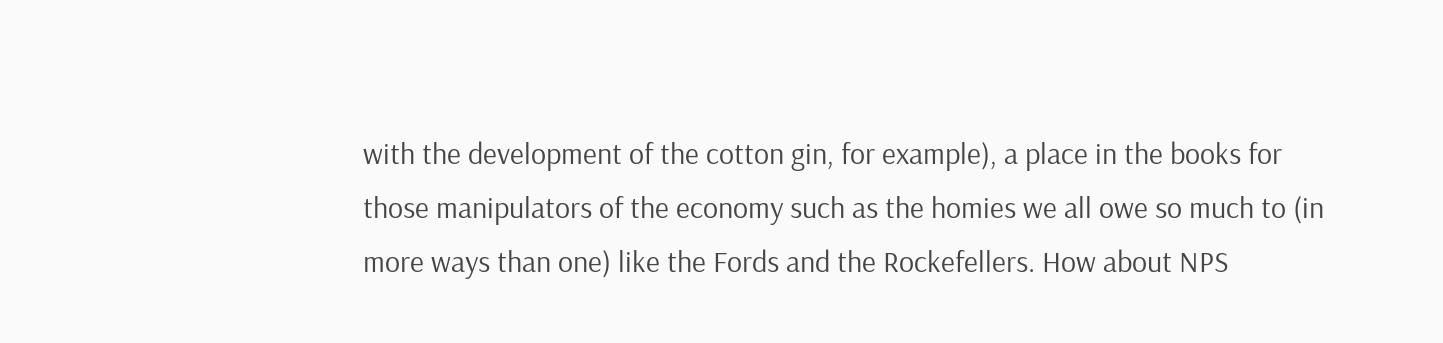with the development of the cotton gin, for example), a place in the books for those manipulators of the economy such as the homies we all owe so much to (in more ways than one) like the Fords and the Rockefellers. How about NPS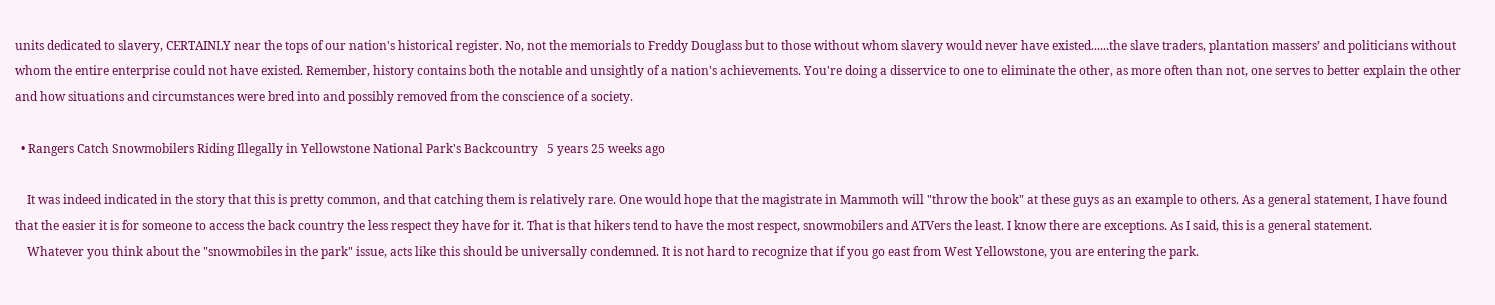units dedicated to slavery, CERTAINLY near the tops of our nation's historical register. No, not the memorials to Freddy Douglass but to those without whom slavery would never have existed......the slave traders, plantation massers’ and politicians without whom the entire enterprise could not have existed. Remember, history contains both the notable and unsightly of a nation's achievements. You're doing a disservice to one to eliminate the other, as more often than not, one serves to better explain the other and how situations and circumstances were bred into and possibly removed from the conscience of a society.

  • Rangers Catch Snowmobilers Riding Illegally in Yellowstone National Park's Backcountry   5 years 25 weeks ago

    It was indeed indicated in the story that this is pretty common, and that catching them is relatively rare. One would hope that the magistrate in Mammoth will "throw the book" at these guys as an example to others. As a general statement, I have found that the easier it is for someone to access the back country the less respect they have for it. That is that hikers tend to have the most respect, snowmobilers and ATVers the least. I know there are exceptions. As I said, this is a general statement.
    Whatever you think about the "snowmobiles in the park" issue, acts like this should be universally condemned. It is not hard to recognize that if you go east from West Yellowstone, you are entering the park.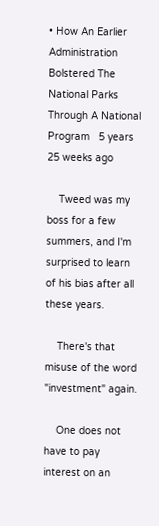• How An Earlier Administration Bolstered The National Parks Through A National Program   5 years 25 weeks ago

    Tweed was my boss for a few summers, and I'm surprised to learn of his bias after all these years.

    There's that misuse of the word "investment" again.

    One does not have to pay interest on an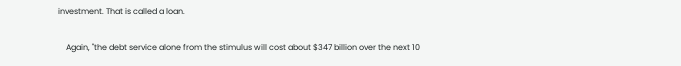investment. That is called a loan.

    Again, "the debt service alone from the stimulus will cost about $347 billion over the next 10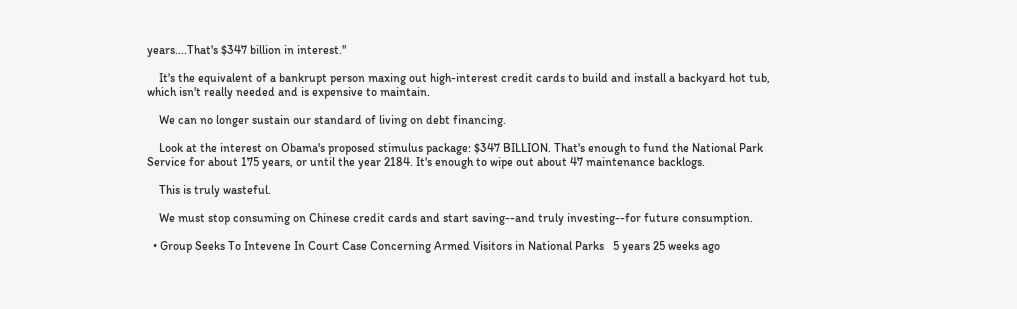years....That's $347 billion in interest."

    It's the equivalent of a bankrupt person maxing out high-interest credit cards to build and install a backyard hot tub, which isn't really needed and is expensive to maintain.

    We can no longer sustain our standard of living on debt financing.

    Look at the interest on Obama's proposed stimulus package: $347 BILLION. That's enough to fund the National Park Service for about 175 years, or until the year 2184. It's enough to wipe out about 47 maintenance backlogs.

    This is truly wasteful.

    We must stop consuming on Chinese credit cards and start saving--and truly investing--for future consumption.

  • Group Seeks To Intevene In Court Case Concerning Armed Visitors in National Parks   5 years 25 weeks ago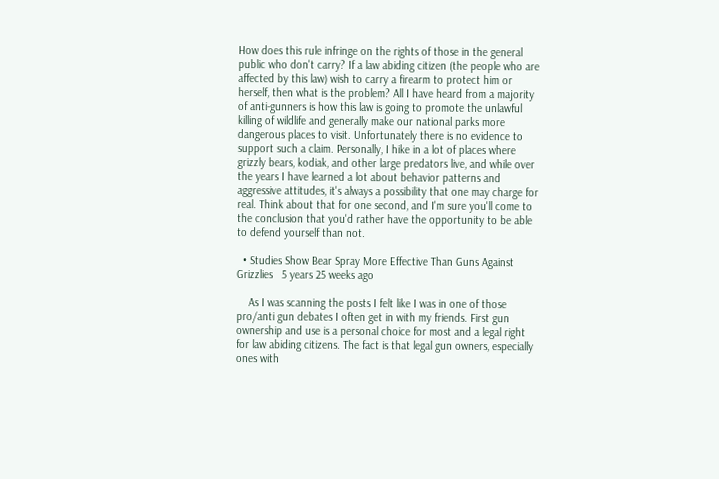How does this rule infringe on the rights of those in the general public who don't carry? If a law abiding citizen (the people who are affected by this law) wish to carry a firearm to protect him or herself, then what is the problem? All I have heard from a majority of anti-gunners is how this law is going to promote the unlawful killing of wildlife and generally make our national parks more dangerous places to visit. Unfortunately there is no evidence to support such a claim. Personally, I hike in a lot of places where grizzly bears, kodiak, and other large predators live, and while over the years I have learned a lot about behavior patterns and aggressive attitudes, it's always a possibility that one may charge for real. Think about that for one second, and I'm sure you'll come to the conclusion that you'd rather have the opportunity to be able to defend yourself than not.

  • Studies Show Bear Spray More Effective Than Guns Against Grizzlies   5 years 25 weeks ago

    As I was scanning the posts I felt like I was in one of those pro/anti gun debates I often get in with my friends. First gun ownership and use is a personal choice for most and a legal right for law abiding citizens. The fact is that legal gun owners, especially ones with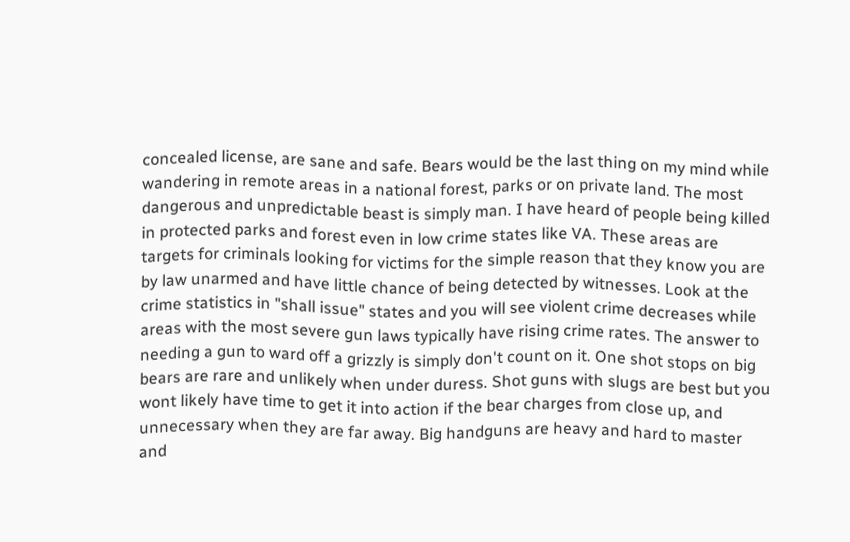concealed license, are sane and safe. Bears would be the last thing on my mind while wandering in remote areas in a national forest, parks or on private land. The most dangerous and unpredictable beast is simply man. I have heard of people being killed in protected parks and forest even in low crime states like VA. These areas are targets for criminals looking for victims for the simple reason that they know you are by law unarmed and have little chance of being detected by witnesses. Look at the crime statistics in "shall issue" states and you will see violent crime decreases while areas with the most severe gun laws typically have rising crime rates. The answer to needing a gun to ward off a grizzly is simply don't count on it. One shot stops on big bears are rare and unlikely when under duress. Shot guns with slugs are best but you wont likely have time to get it into action if the bear charges from close up, and unnecessary when they are far away. Big handguns are heavy and hard to master and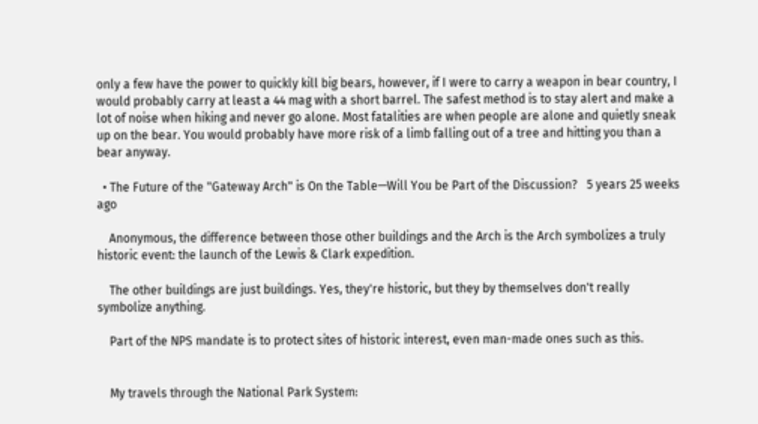only a few have the power to quickly kill big bears, however, if I were to carry a weapon in bear country, I would probably carry at least a 44 mag with a short barrel. The safest method is to stay alert and make a lot of noise when hiking and never go alone. Most fatalities are when people are alone and quietly sneak up on the bear. You would probably have more risk of a limb falling out of a tree and hitting you than a bear anyway.

  • The Future of the "Gateway Arch" is On the Table—Will You be Part of the Discussion?   5 years 25 weeks ago

    Anonymous, the difference between those other buildings and the Arch is the Arch symbolizes a truly historic event: the launch of the Lewis & Clark expedition.

    The other buildings are just buildings. Yes, they're historic, but they by themselves don't really symbolize anything.

    Part of the NPS mandate is to protect sites of historic interest, even man-made ones such as this.


    My travels through the National Park System: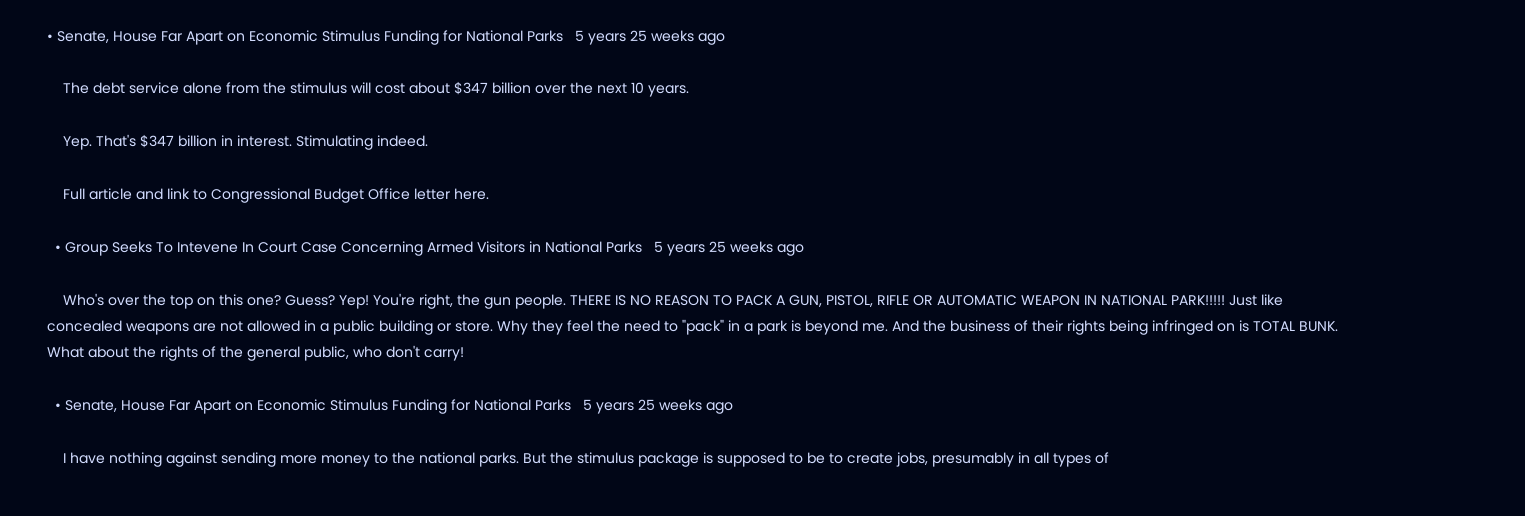• Senate, House Far Apart on Economic Stimulus Funding for National Parks   5 years 25 weeks ago

    The debt service alone from the stimulus will cost about $347 billion over the next 10 years.

    Yep. That's $347 billion in interest. Stimulating indeed.

    Full article and link to Congressional Budget Office letter here.

  • Group Seeks To Intevene In Court Case Concerning Armed Visitors in National Parks   5 years 25 weeks ago

    Who's over the top on this one? Guess? Yep! You're right, the gun people. THERE IS NO REASON TO PACK A GUN, PISTOL, RIFLE OR AUTOMATIC WEAPON IN NATIONAL PARK!!!!! Just like concealed weapons are not allowed in a public building or store. Why they feel the need to "pack" in a park is beyond me. And the business of their rights being infringed on is TOTAL BUNK. What about the rights of the general public, who don't carry!

  • Senate, House Far Apart on Economic Stimulus Funding for National Parks   5 years 25 weeks ago

    I have nothing against sending more money to the national parks. But the stimulus package is supposed to be to create jobs, presumably in all types of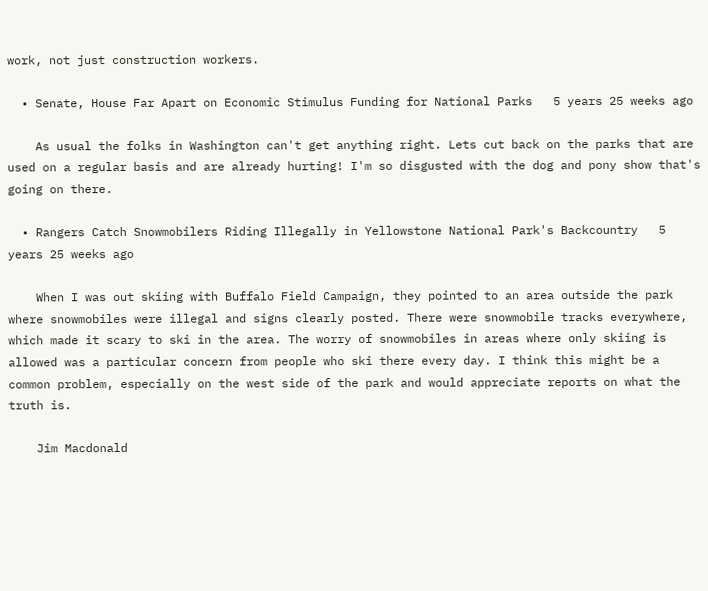work, not just construction workers.

  • Senate, House Far Apart on Economic Stimulus Funding for National Parks   5 years 25 weeks ago

    As usual the folks in Washington can't get anything right. Lets cut back on the parks that are used on a regular basis and are already hurting! I'm so disgusted with the dog and pony show that's going on there.

  • Rangers Catch Snowmobilers Riding Illegally in Yellowstone National Park's Backcountry   5 years 25 weeks ago

    When I was out skiing with Buffalo Field Campaign, they pointed to an area outside the park where snowmobiles were illegal and signs clearly posted. There were snowmobile tracks everywhere, which made it scary to ski in the area. The worry of snowmobiles in areas where only skiing is allowed was a particular concern from people who ski there every day. I think this might be a common problem, especially on the west side of the park and would appreciate reports on what the truth is.

    Jim Macdonald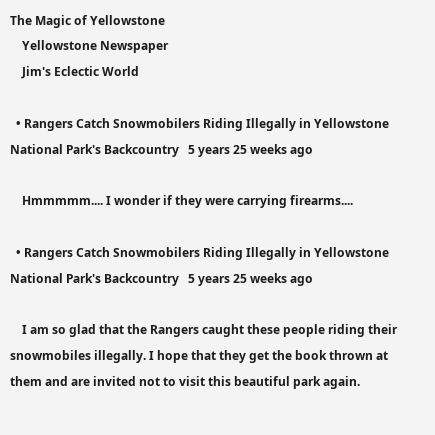The Magic of Yellowstone
    Yellowstone Newspaper
    Jim's Eclectic World

  • Rangers Catch Snowmobilers Riding Illegally in Yellowstone National Park's Backcountry   5 years 25 weeks ago

    Hmmmmm.... I wonder if they were carrying firearms....

  • Rangers Catch Snowmobilers Riding Illegally in Yellowstone National Park's Backcountry   5 years 25 weeks ago

    I am so glad that the Rangers caught these people riding their snowmobiles illegally. I hope that they get the book thrown at them and are invited not to visit this beautiful park again.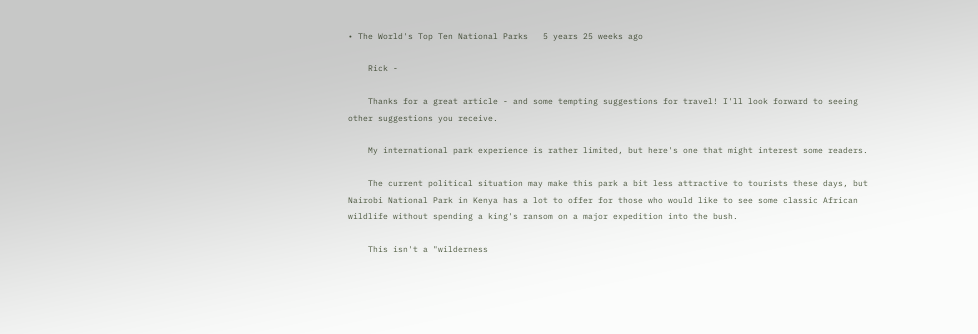• The World's Top Ten National Parks   5 years 25 weeks ago

    Rick -

    Thanks for a great article - and some tempting suggestions for travel! I'll look forward to seeing other suggestions you receive.

    My international park experience is rather limited, but here's one that might interest some readers.

    The current political situation may make this park a bit less attractive to tourists these days, but Nairobi National Park in Kenya has a lot to offer for those who would like to see some classic African wildlife without spending a king's ransom on a major expedition into the bush.

    This isn't a "wilderness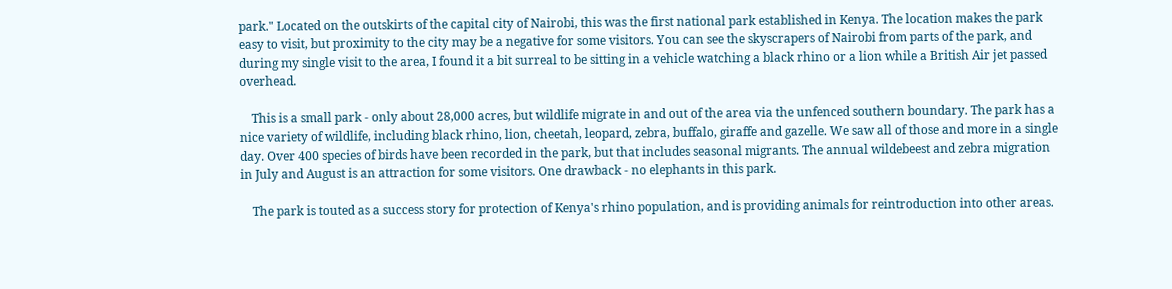park." Located on the outskirts of the capital city of Nairobi, this was the first national park established in Kenya. The location makes the park easy to visit, but proximity to the city may be a negative for some visitors. You can see the skyscrapers of Nairobi from parts of the park, and during my single visit to the area, I found it a bit surreal to be sitting in a vehicle watching a black rhino or a lion while a British Air jet passed overhead.

    This is a small park - only about 28,000 acres, but wildlife migrate in and out of the area via the unfenced southern boundary. The park has a nice variety of wildlife, including black rhino, lion, cheetah, leopard, zebra, buffalo, giraffe and gazelle. We saw all of those and more in a single day. Over 400 species of birds have been recorded in the park, but that includes seasonal migrants. The annual wildebeest and zebra migration in July and August is an attraction for some visitors. One drawback - no elephants in this park.

    The park is touted as a success story for protection of Kenya's rhino population, and is providing animals for reintroduction into other areas.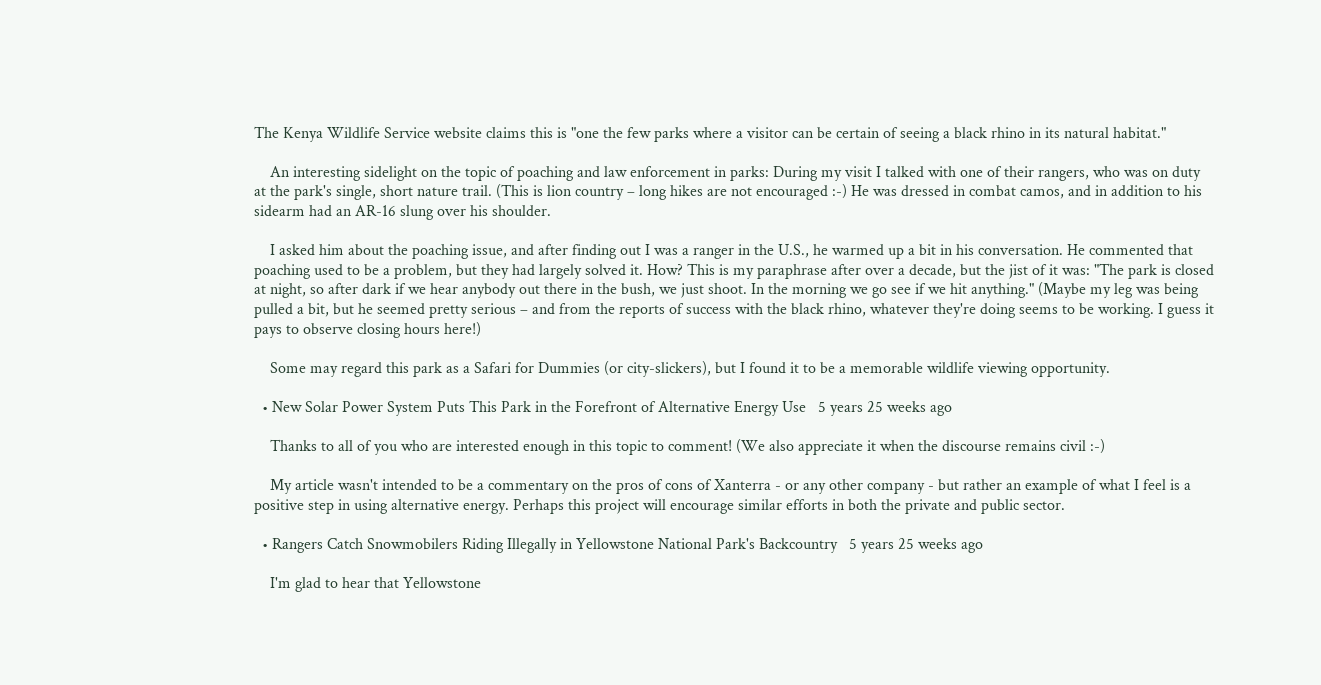The Kenya Wildlife Service website claims this is "one the few parks where a visitor can be certain of seeing a black rhino in its natural habitat."

    An interesting sidelight on the topic of poaching and law enforcement in parks: During my visit I talked with one of their rangers, who was on duty at the park's single, short nature trail. (This is lion country – long hikes are not encouraged :-) He was dressed in combat camos, and in addition to his sidearm had an AR-16 slung over his shoulder.

    I asked him about the poaching issue, and after finding out I was a ranger in the U.S., he warmed up a bit in his conversation. He commented that poaching used to be a problem, but they had largely solved it. How? This is my paraphrase after over a decade, but the jist of it was: "The park is closed at night, so after dark if we hear anybody out there in the bush, we just shoot. In the morning we go see if we hit anything." (Maybe my leg was being pulled a bit, but he seemed pretty serious – and from the reports of success with the black rhino, whatever they're doing seems to be working. I guess it pays to observe closing hours here!)

    Some may regard this park as a Safari for Dummies (or city-slickers), but I found it to be a memorable wildlife viewing opportunity.

  • New Solar Power System Puts This Park in the Forefront of Alternative Energy Use   5 years 25 weeks ago

    Thanks to all of you who are interested enough in this topic to comment! (We also appreciate it when the discourse remains civil :-)

    My article wasn't intended to be a commentary on the pros of cons of Xanterra - or any other company - but rather an example of what I feel is a positive step in using alternative energy. Perhaps this project will encourage similar efforts in both the private and public sector.

  • Rangers Catch Snowmobilers Riding Illegally in Yellowstone National Park's Backcountry   5 years 25 weeks ago

    I'm glad to hear that Yellowstone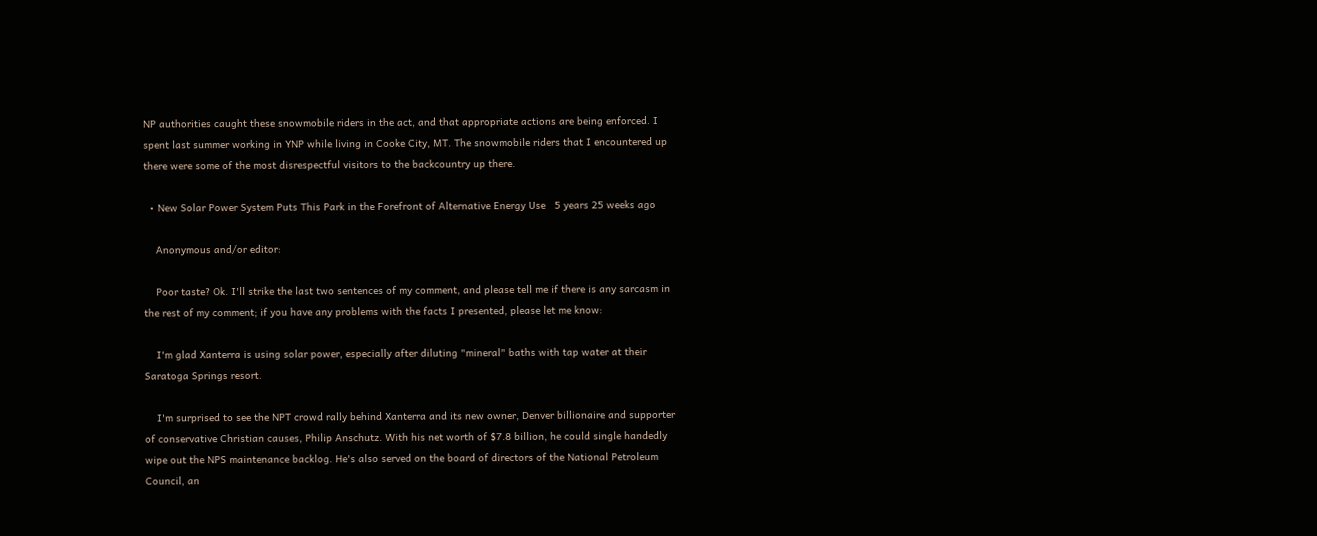NP authorities caught these snowmobile riders in the act, and that appropriate actions are being enforced. I spent last summer working in YNP while living in Cooke City, MT. The snowmobile riders that I encountered up there were some of the most disrespectful visitors to the backcountry up there.

  • New Solar Power System Puts This Park in the Forefront of Alternative Energy Use   5 years 25 weeks ago

    Anonymous and/or editor:

    Poor taste? Ok. I'll strike the last two sentences of my comment, and please tell me if there is any sarcasm in the rest of my comment; if you have any problems with the facts I presented, please let me know:

    I'm glad Xanterra is using solar power, especially after diluting "mineral" baths with tap water at their Saratoga Springs resort.

    I'm surprised to see the NPT crowd rally behind Xanterra and its new owner, Denver billionaire and supporter of conservative Christian causes, Philip Anschutz. With his net worth of $7.8 billion, he could single handedly wipe out the NPS maintenance backlog. He's also served on the board of directors of the National Petroleum Council, an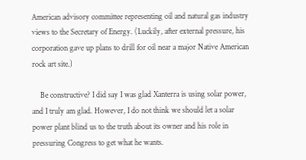American advisory committee representing oil and natural gas industry views to the Secretary of Energy. (Luckily, after external pressure, his corporation gave up plans to drill for oil near a major Native American rock art site.)

    Be constructive? I did say I was glad Xanterra is using solar power, and I truly am glad. However, I do not think we should let a solar power plant blind us to the truth about its owner and his role in pressuring Congress to get what he wants.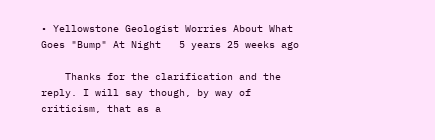• Yellowstone Geologist Worries About What Goes "Bump" At Night   5 years 25 weeks ago

    Thanks for the clarification and the reply. I will say though, by way of criticism, that as a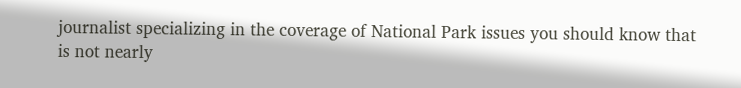journalist specializing in the coverage of National Park issues you should know that is not nearly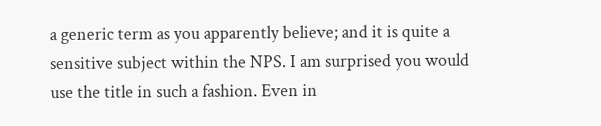a generic term as you apparently believe; and it is quite a sensitive subject within the NPS. I am surprised you would use the title in such a fashion. Even in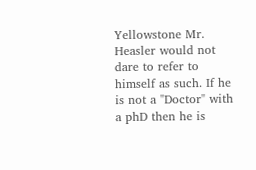Yellowstone Mr. Heasler would not dare to refer to himself as such. If he is not a "Doctor" with a phD then he is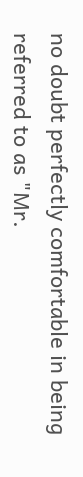no doubt perfectly comfortable in being referred to as "Mr.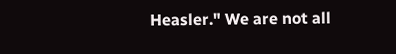Heasler." We are not all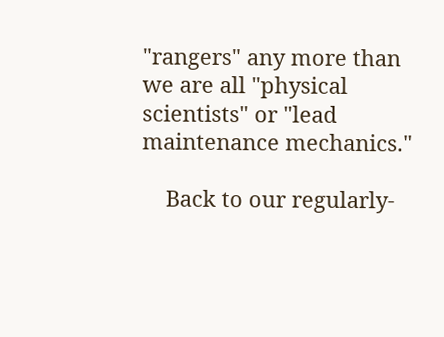"rangers" any more than we are all "physical scientists" or "lead maintenance mechanics."

    Back to our regularly-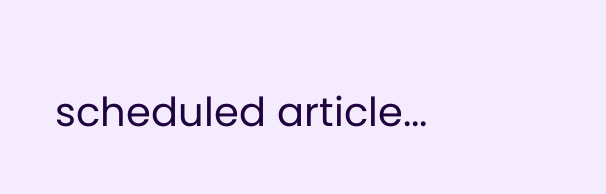scheduled article...